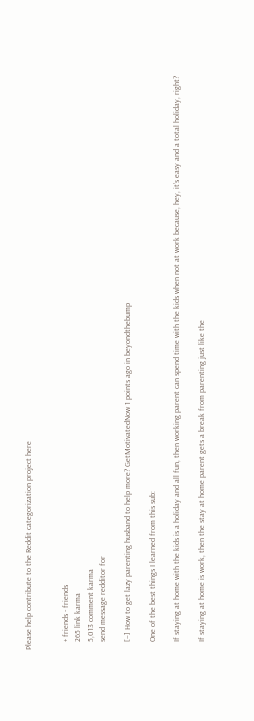Please help contribute to the Reddit categorization project here


    + friends - friends
    265 link karma
    5,013 comment karma
    send message redditor for

    [–] How to get lazy parenting husband to help more? GetMotivatedNow 1 points ago in beyondthebump

    One of the best things I learned from this sub:

    If staying at home with the kids is a holiday and all fun, then working parent can spend time with the kids when not at work because, hey, it’s easy and a total holiday, right?

    If staying at home is work, then the stay at home parent gets a break from parenting just like the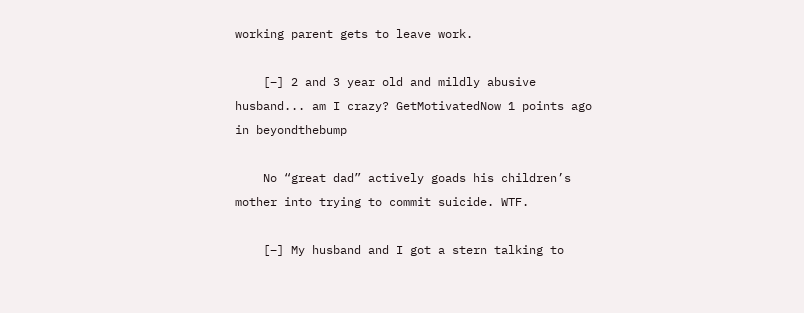working parent gets to leave work.

    [–] 2 and 3 year old and mildly abusive husband... am I crazy? GetMotivatedNow 1 points ago in beyondthebump

    No “great dad” actively goads his children’s mother into trying to commit suicide. WTF.

    [–] My husband and I got a stern talking to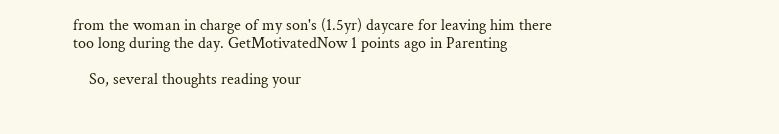from the woman in charge of my son's (1.5yr) daycare for leaving him there too long during the day. GetMotivatedNow 1 points ago in Parenting

    So, several thoughts reading your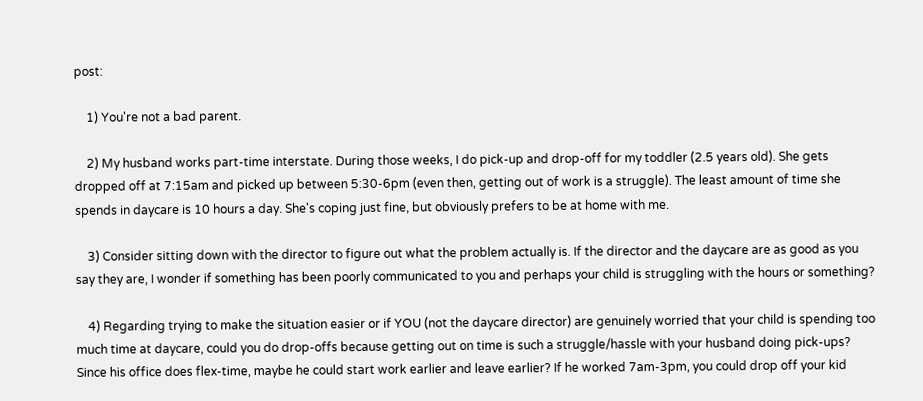post:

    1) You're not a bad parent.

    2) My husband works part-time interstate. During those weeks, I do pick-up and drop-off for my toddler (2.5 years old). She gets dropped off at 7:15am and picked up between 5:30-6pm (even then, getting out of work is a struggle). The least amount of time she spends in daycare is 10 hours a day. She's coping just fine, but obviously prefers to be at home with me.

    3) Consider sitting down with the director to figure out what the problem actually is. If the director and the daycare are as good as you say they are, I wonder if something has been poorly communicated to you and perhaps your child is struggling with the hours or something?

    4) Regarding trying to make the situation easier or if YOU (not the daycare director) are genuinely worried that your child is spending too much time at daycare, could you do drop-offs because getting out on time is such a struggle/hassle with your husband doing pick-ups? Since his office does flex-time, maybe he could start work earlier and leave earlier? If he worked 7am-3pm, you could drop off your kid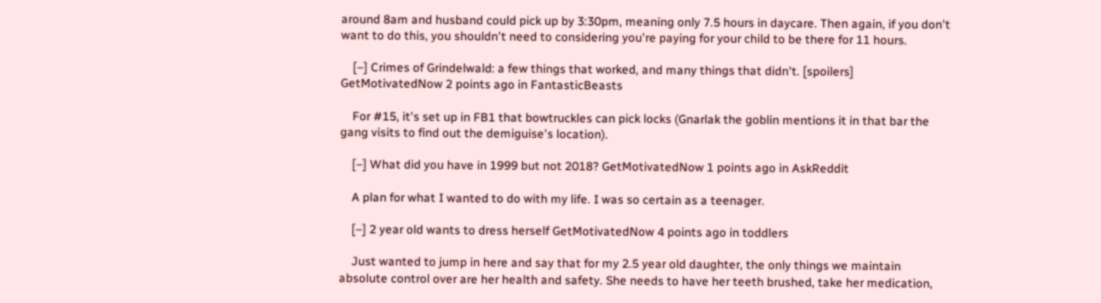around 8am and husband could pick up by 3:30pm, meaning only 7.5 hours in daycare. Then again, if you don't want to do this, you shouldn't need to considering you're paying for your child to be there for 11 hours.

    [–] Crimes of Grindelwald: a few things that worked, and many things that didn't. [spoilers] GetMotivatedNow 2 points ago in FantasticBeasts

    For #15, it's set up in FB1 that bowtruckles can pick locks (Gnarlak the goblin mentions it in that bar the gang visits to find out the demiguise's location).

    [–] What did you have in 1999 but not 2018? GetMotivatedNow 1 points ago in AskReddit

    A plan for what I wanted to do with my life. I was so certain as a teenager.

    [–] 2 year old wants to dress herself GetMotivatedNow 4 points ago in toddlers

    Just wanted to jump in here and say that for my 2.5 year old daughter, the only things we maintain absolute control over are her health and safety. She needs to have her teeth brushed, take her medication,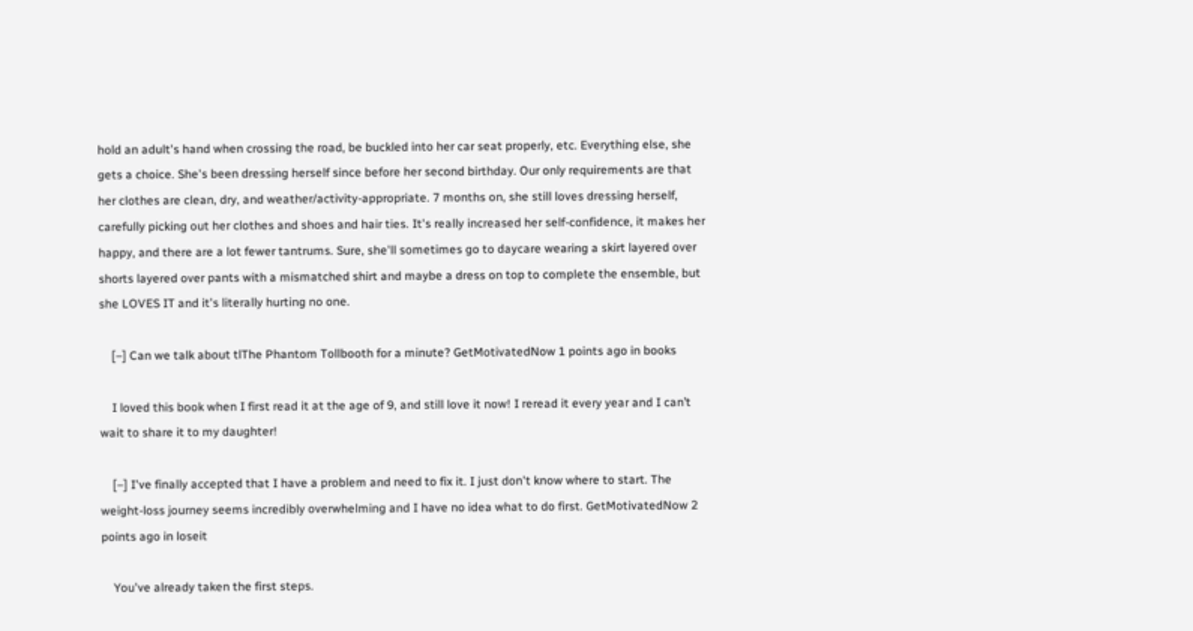hold an adult's hand when crossing the road, be buckled into her car seat properly, etc. Everything else, she gets a choice. She's been dressing herself since before her second birthday. Our only requirements are that her clothes are clean, dry, and weather/activity-appropriate. 7 months on, she still loves dressing herself, carefully picking out her clothes and shoes and hair ties. It's really increased her self-confidence, it makes her happy, and there are a lot fewer tantrums. Sure, she'll sometimes go to daycare wearing a skirt layered over shorts layered over pants with a mismatched shirt and maybe a dress on top to complete the ensemble, but she LOVES IT and it's literally hurting no one.

    [–] Can we talk about tlThe Phantom Tollbooth for a minute? GetMotivatedNow 1 points ago in books

    I loved this book when I first read it at the age of 9, and still love it now! I reread it every year and I can’t wait to share it to my daughter!

    [–] I've finally accepted that I have a problem and need to fix it. I just don't know where to start. The weight-loss journey seems incredibly overwhelming and I have no idea what to do first. GetMotivatedNow 2 points ago in loseit

    You've already taken the first steps.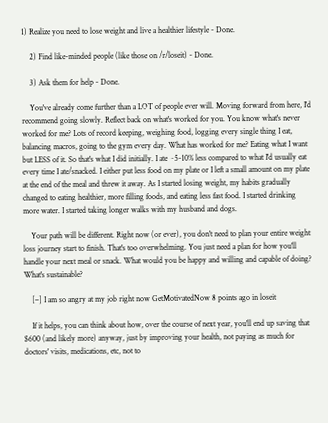1) Realize you need to lose weight and live a healthier lifestyle - Done.

    2) Find like-minded people (like those on /r/loseit) - Done.

    3) Ask them for help - Done.

    You've already come further than a LOT of people ever will. Moving forward from here, I'd recommend going slowly. Reflect back on what's worked for you. You know what's never worked for me? Lots of record keeping, weighing food, logging every single thing I eat, balancing macros, going to the gym every day. What has worked for me? Eating what I want but LESS of it. So that's what I did initially. I ate ~5-10% less compared to what I'd usually eat every time I ate/snacked. I either put less food on my plate or I left a small amount on my plate at the end of the meal and threw it away. As I started losing weight, my habits gradually changed to eating healthier, more filling foods, and eating less fast food. I started drinking more water. I started taking longer walks with my husband and dogs.

    Your path will be different. Right now (or ever), you don't need to plan your entire weight loss journey start to finish. That's too overwhelming. You just need a plan for how you'll handle your next meal or snack. What would you be happy and willing and capable of doing? What's sustainable?

    [–] I am so angry at my job right now GetMotivatedNow 8 points ago in loseit

    If it helps, you can think about how, over the course of next year, you'll end up saving that $600 (and likely more) anyway, just by improving your health, not paying as much for doctors' visits, medications, etc, not to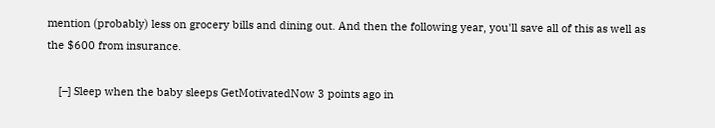mention (probably) less on grocery bills and dining out. And then the following year, you'll save all of this as well as the $600 from insurance.

    [–] Sleep when the baby sleeps GetMotivatedNow 3 points ago in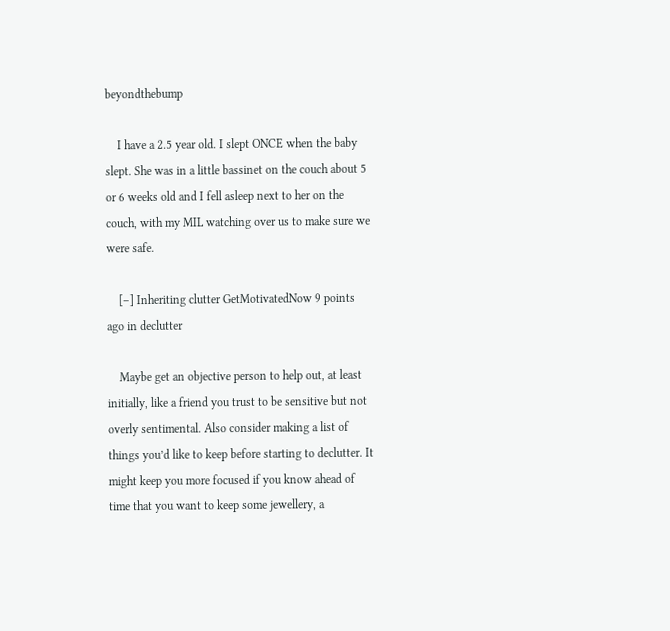beyondthebump

    I have a 2.5 year old. I slept ONCE when the baby slept. She was in a little bassinet on the couch about 5 or 6 weeks old and I fell asleep next to her on the couch, with my MIL watching over us to make sure we were safe.

    [–] Inheriting clutter GetMotivatedNow 9 points ago in declutter

    Maybe get an objective person to help out, at least initially, like a friend you trust to be sensitive but not overly sentimental. Also consider making a list of things you’d like to keep before starting to declutter. It might keep you more focused if you know ahead of time that you want to keep some jewellery, a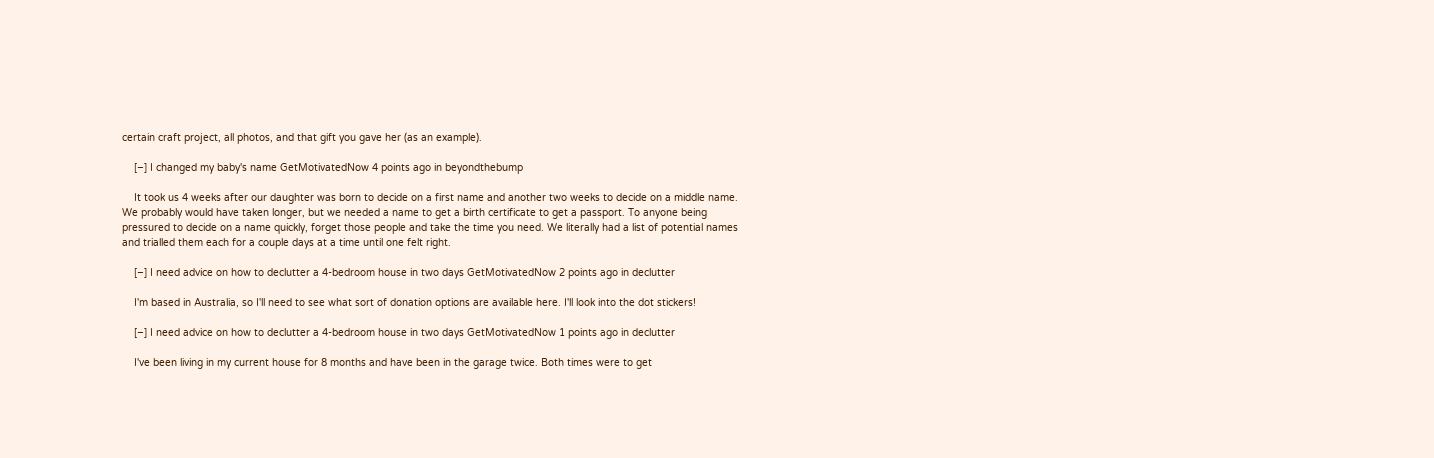certain craft project, all photos, and that gift you gave her (as an example).

    [–] I changed my baby's name GetMotivatedNow 4 points ago in beyondthebump

    It took us 4 weeks after our daughter was born to decide on a first name and another two weeks to decide on a middle name. We probably would have taken longer, but we needed a name to get a birth certificate to get a passport. To anyone being pressured to decide on a name quickly, forget those people and take the time you need. We literally had a list of potential names and trialled them each for a couple days at a time until one felt right.

    [–] I need advice on how to declutter a 4-bedroom house in two days GetMotivatedNow 2 points ago in declutter

    I'm based in Australia, so I'll need to see what sort of donation options are available here. I'll look into the dot stickers!

    [–] I need advice on how to declutter a 4-bedroom house in two days GetMotivatedNow 1 points ago in declutter

    I've been living in my current house for 8 months and have been in the garage twice. Both times were to get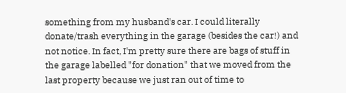something from my husband's car. I could literally donate/trash everything in the garage (besides the car!) and not notice. In fact, I'm pretty sure there are bags of stuff in the garage labelled "for donation" that we moved from the last property because we just ran out of time to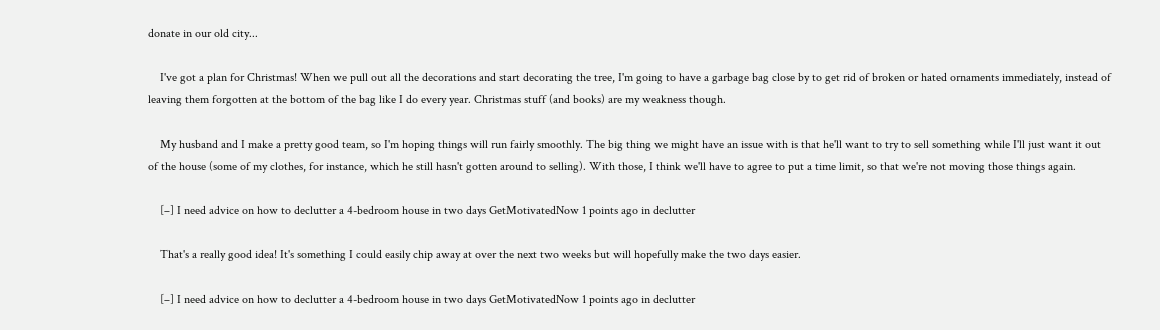donate in our old city...

    I've got a plan for Christmas! When we pull out all the decorations and start decorating the tree, I'm going to have a garbage bag close by to get rid of broken or hated ornaments immediately, instead of leaving them forgotten at the bottom of the bag like I do every year. Christmas stuff (and books) are my weakness though.

    My husband and I make a pretty good team, so I'm hoping things will run fairly smoothly. The big thing we might have an issue with is that he'll want to try to sell something while I'll just want it out of the house (some of my clothes, for instance, which he still hasn't gotten around to selling). With those, I think we'll have to agree to put a time limit, so that we're not moving those things again.

    [–] I need advice on how to declutter a 4-bedroom house in two days GetMotivatedNow 1 points ago in declutter

    That's a really good idea! It's something I could easily chip away at over the next two weeks but will hopefully make the two days easier.

    [–] I need advice on how to declutter a 4-bedroom house in two days GetMotivatedNow 1 points ago in declutter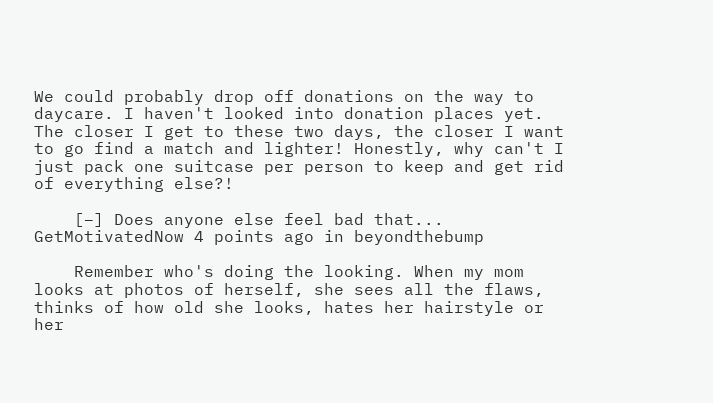We could probably drop off donations on the way to daycare. I haven't looked into donation places yet. The closer I get to these two days, the closer I want to go find a match and lighter! Honestly, why can't I just pack one suitcase per person to keep and get rid of everything else?!

    [–] Does anyone else feel bad that... GetMotivatedNow 4 points ago in beyondthebump

    Remember who's doing the looking. When my mom looks at photos of herself, she sees all the flaws, thinks of how old she looks, hates her hairstyle or her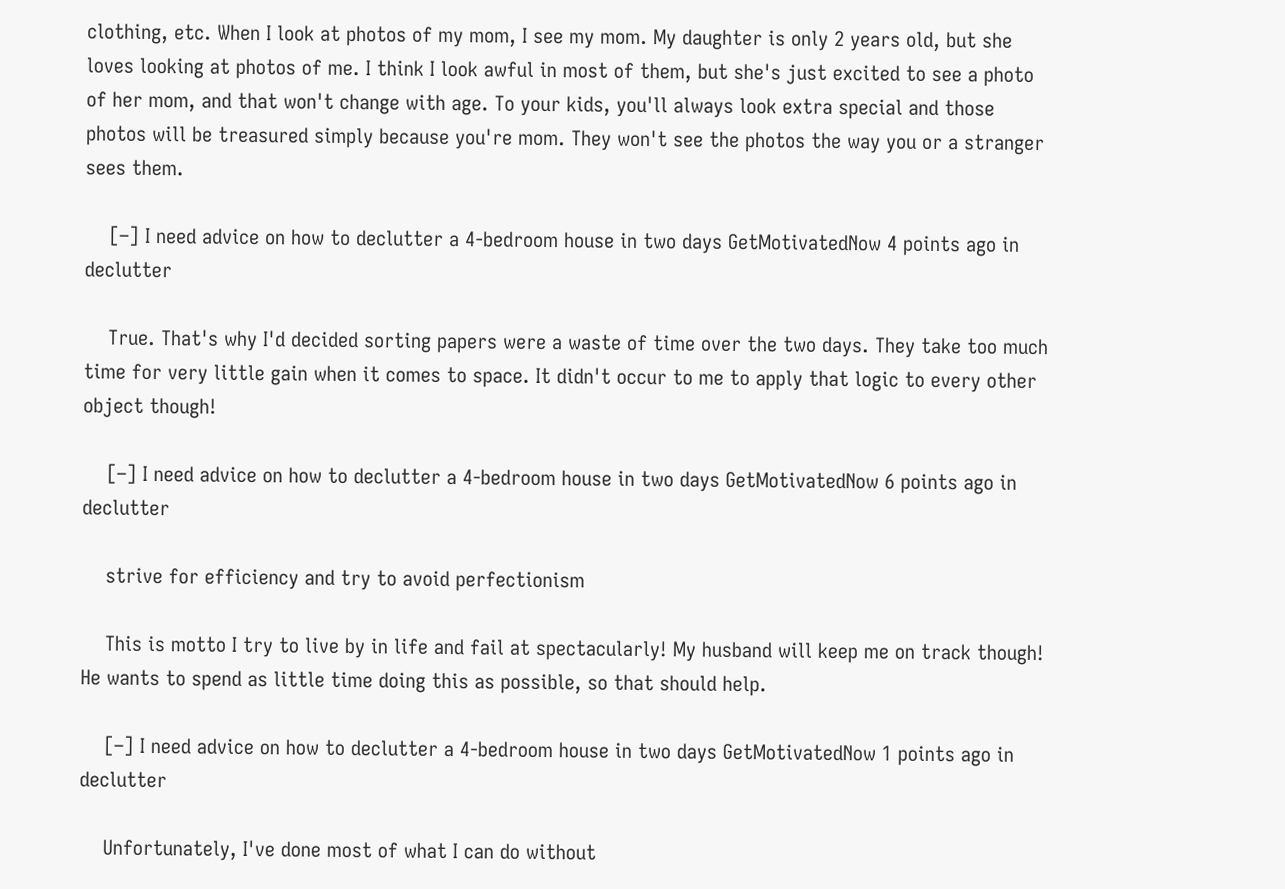clothing, etc. When I look at photos of my mom, I see my mom. My daughter is only 2 years old, but she loves looking at photos of me. I think I look awful in most of them, but she's just excited to see a photo of her mom, and that won't change with age. To your kids, you'll always look extra special and those photos will be treasured simply because you're mom. They won't see the photos the way you or a stranger sees them.

    [–] I need advice on how to declutter a 4-bedroom house in two days GetMotivatedNow 4 points ago in declutter

    True. That's why I'd decided sorting papers were a waste of time over the two days. They take too much time for very little gain when it comes to space. It didn't occur to me to apply that logic to every other object though!

    [–] I need advice on how to declutter a 4-bedroom house in two days GetMotivatedNow 6 points ago in declutter

    strive for efficiency and try to avoid perfectionism

    This is motto I try to live by in life and fail at spectacularly! My husband will keep me on track though! He wants to spend as little time doing this as possible, so that should help.

    [–] I need advice on how to declutter a 4-bedroom house in two days GetMotivatedNow 1 points ago in declutter

    Unfortunately, I've done most of what I can do without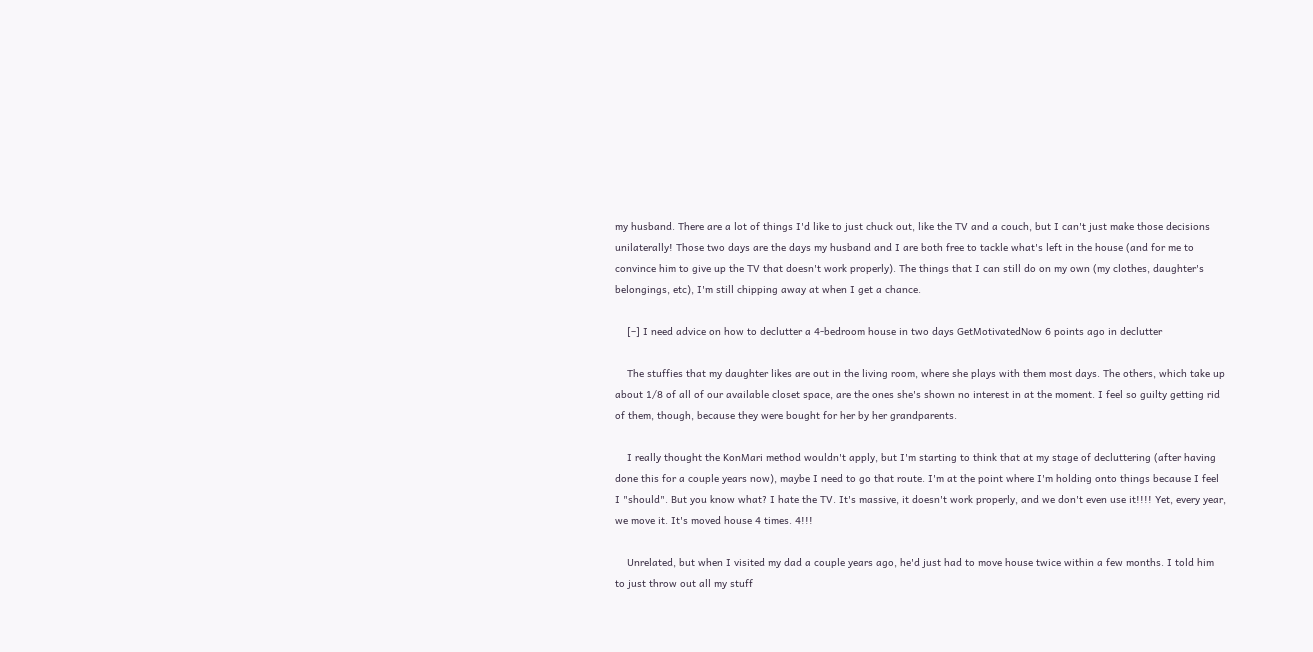my husband. There are a lot of things I'd like to just chuck out, like the TV and a couch, but I can't just make those decisions unilaterally! Those two days are the days my husband and I are both free to tackle what's left in the house (and for me to convince him to give up the TV that doesn't work properly). The things that I can still do on my own (my clothes, daughter's belongings, etc), I'm still chipping away at when I get a chance.

    [–] I need advice on how to declutter a 4-bedroom house in two days GetMotivatedNow 6 points ago in declutter

    The stuffies that my daughter likes are out in the living room, where she plays with them most days. The others, which take up about 1/8 of all of our available closet space, are the ones she's shown no interest in at the moment. I feel so guilty getting rid of them, though, because they were bought for her by her grandparents.

    I really thought the KonMari method wouldn't apply, but I'm starting to think that at my stage of decluttering (after having done this for a couple years now), maybe I need to go that route. I'm at the point where I'm holding onto things because I feel I "should". But you know what? I hate the TV. It's massive, it doesn't work properly, and we don't even use it!!!! Yet, every year, we move it. It's moved house 4 times. 4!!!

    Unrelated, but when I visited my dad a couple years ago, he'd just had to move house twice within a few months. I told him to just throw out all my stuff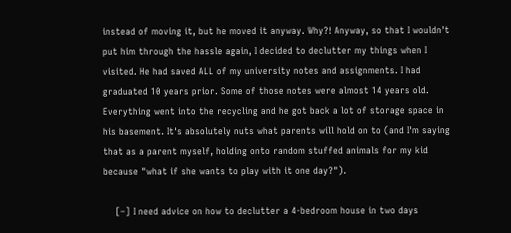instead of moving it, but he moved it anyway. Why?! Anyway, so that I wouldn't put him through the hassle again, I decided to declutter my things when I visited. He had saved ALL of my university notes and assignments. I had graduated 10 years prior. Some of those notes were almost 14 years old. Everything went into the recycling and he got back a lot of storage space in his basement. It's absolutely nuts what parents will hold on to (and I'm saying that as a parent myself, holding onto random stuffed animals for my kid because "what if she wants to play with it one day?").

    [–] I need advice on how to declutter a 4-bedroom house in two days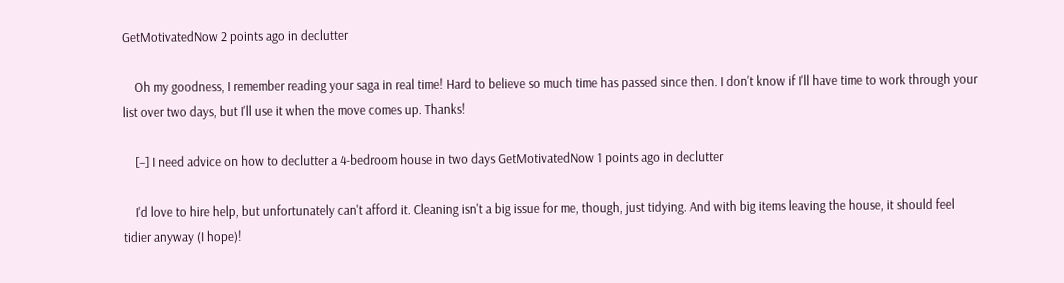GetMotivatedNow 2 points ago in declutter

    Oh my goodness, I remember reading your saga in real time! Hard to believe so much time has passed since then. I don't know if I'll have time to work through your list over two days, but I'll use it when the move comes up. Thanks!

    [–] I need advice on how to declutter a 4-bedroom house in two days GetMotivatedNow 1 points ago in declutter

    I'd love to hire help, but unfortunately can't afford it. Cleaning isn't a big issue for me, though, just tidying. And with big items leaving the house, it should feel tidier anyway (I hope)!